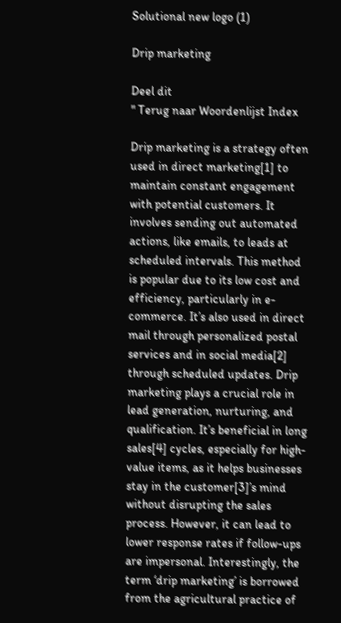Solutional new logo (1)

Drip marketing

Deel dit
" Terug naar Woordenlijst Index

Drip marketing is a strategy often used in direct marketing[1] to maintain constant engagement with potential customers. It involves sending out automated actions, like emails, to leads at scheduled intervals. This method is popular due to its low cost and efficiency, particularly in e-commerce. It’s also used in direct mail through personalized postal services and in social media[2] through scheduled updates. Drip marketing plays a crucial role in lead generation, nurturing, and qualification. It’s beneficial in long sales[4] cycles, especially for high-value items, as it helps businesses stay in the customer[3]’s mind without disrupting the sales process. However, it can lead to lower response rates if follow-ups are impersonal. Interestingly, the term ‘drip marketing’ is borrowed from the agricultural practice of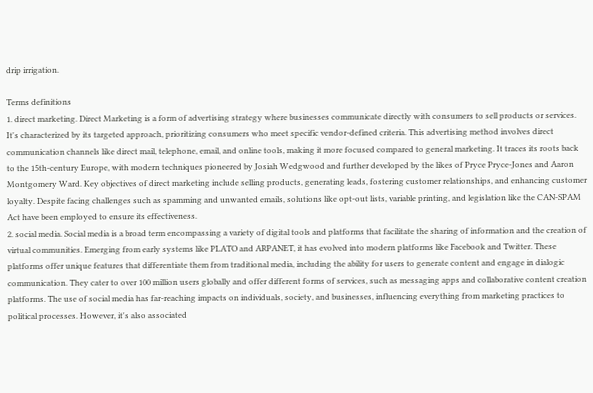drip irrigation.

Terms definitions
1. direct marketing. Direct Marketing is a form of advertising strategy where businesses communicate directly with consumers to sell products or services. It's characterized by its targeted approach, prioritizing consumers who meet specific vendor-defined criteria. This advertising method involves direct communication channels like direct mail, telephone, email, and online tools, making it more focused compared to general marketing. It traces its roots back to the 15th-century Europe, with modern techniques pioneered by Josiah Wedgwood and further developed by the likes of Pryce Pryce-Jones and Aaron Montgomery Ward. Key objectives of direct marketing include selling products, generating leads, fostering customer relationships, and enhancing customer loyalty. Despite facing challenges such as spamming and unwanted emails, solutions like opt-out lists, variable printing, and legislation like the CAN-SPAM Act have been employed to ensure its effectiveness.
2. social media. Social media is a broad term encompassing a variety of digital tools and platforms that facilitate the sharing of information and the creation of virtual communities. Emerging from early systems like PLATO and ARPANET, it has evolved into modern platforms like Facebook and Twitter. These platforms offer unique features that differentiate them from traditional media, including the ability for users to generate content and engage in dialogic communication. They cater to over 100 million users globally and offer different forms of services, such as messaging apps and collaborative content creation platforms. The use of social media has far-reaching impacts on individuals, society, and businesses, influencing everything from marketing practices to political processes. However, it's also associated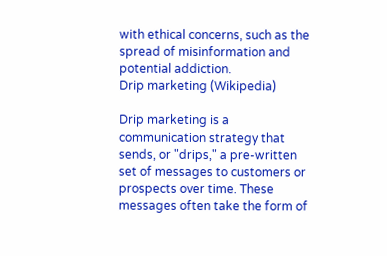with ethical concerns, such as the spread of misinformation and potential addiction.
Drip marketing (Wikipedia)

Drip marketing is a communication strategy that sends, or "drips," a pre-written set of messages to customers or prospects over time. These messages often take the form of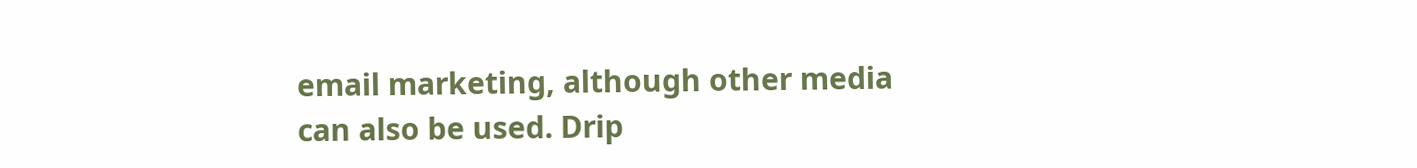email marketing, although other media can also be used. Drip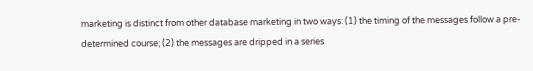marketing is distinct from other database marketing in two ways: (1) the timing of the messages follow a pre-determined course; (2) the messages are dripped in a series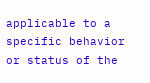applicable to a specific behavior or status of the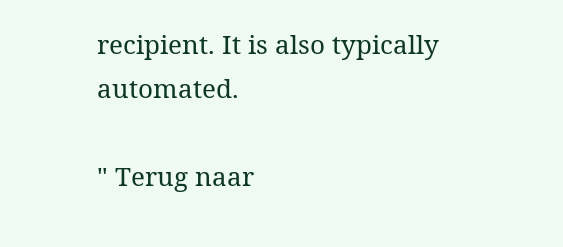recipient. It is also typically automated.

" Terug naar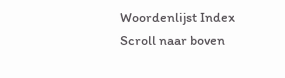Woordenlijst Index
Scroll naar boven